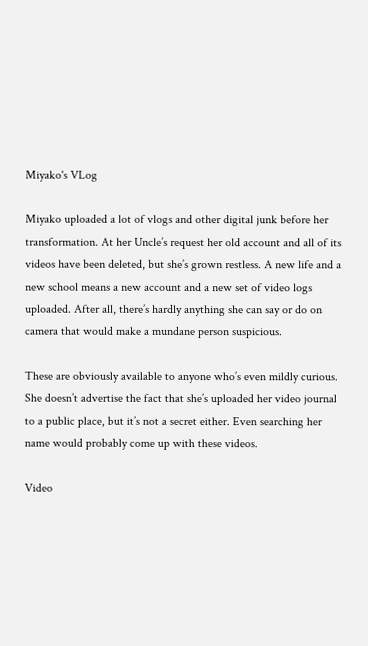Miyako's VLog

Miyako uploaded a lot of vlogs and other digital junk before her transformation. At her Uncle’s request her old account and all of its videos have been deleted, but she’s grown restless. A new life and a new school means a new account and a new set of video logs uploaded. After all, there’s hardly anything she can say or do on camera that would make a mundane person suspicious.

These are obviously available to anyone who’s even mildly curious. She doesn’t advertise the fact that she’s uploaded her video journal to a public place, but it’s not a secret either. Even searching her name would probably come up with these videos.

Video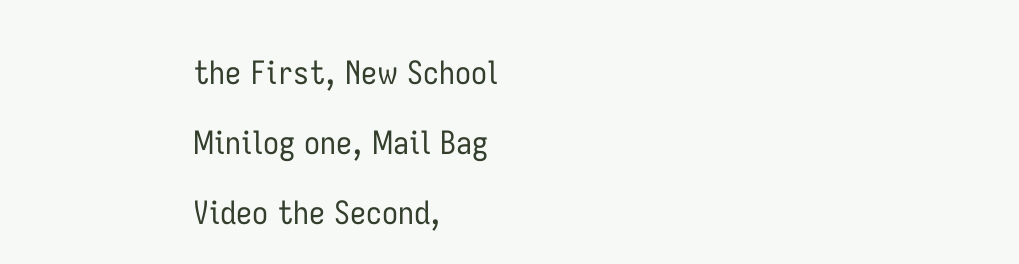the First, New School

Minilog one, Mail Bag

Video the Second,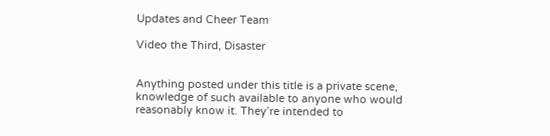Updates and Cheer Team

Video the Third, Disaster


Anything posted under this title is a private scene, knowledge of such available to anyone who would reasonably know it. They’re intended to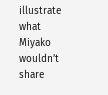illustrate what Miyako wouldn’t share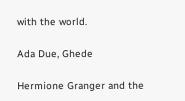with the world.

Ada Due, Ghede

Hermione Granger and the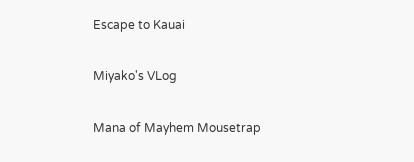Escape to Kauai

Miyako's VLog

Mana of Mayhem Mousetrap